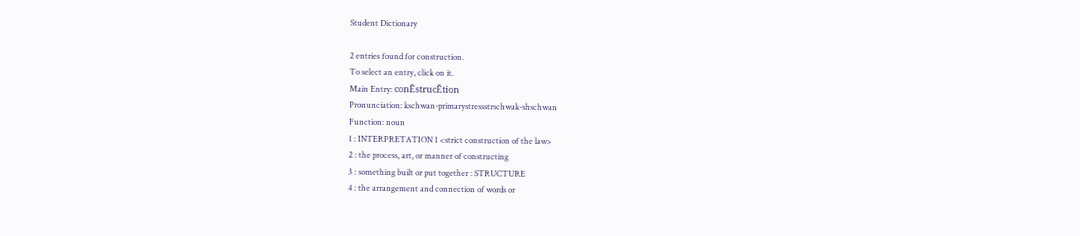Student Dictionary

2 entries found for construction.
To select an entry, click on it.
Main Entry: conĚstrucĚtion
Pronunciation: kschwan-primarystressstrschwak-shschwan
Function: noun
1 : INTERPRETATION 1 <strict construction of the law>
2 : the process, art, or manner of constructing
3 : something built or put together : STRUCTURE
4 : the arrangement and connection of words or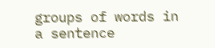groups of words in a sentence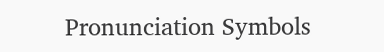Pronunciation Symbols